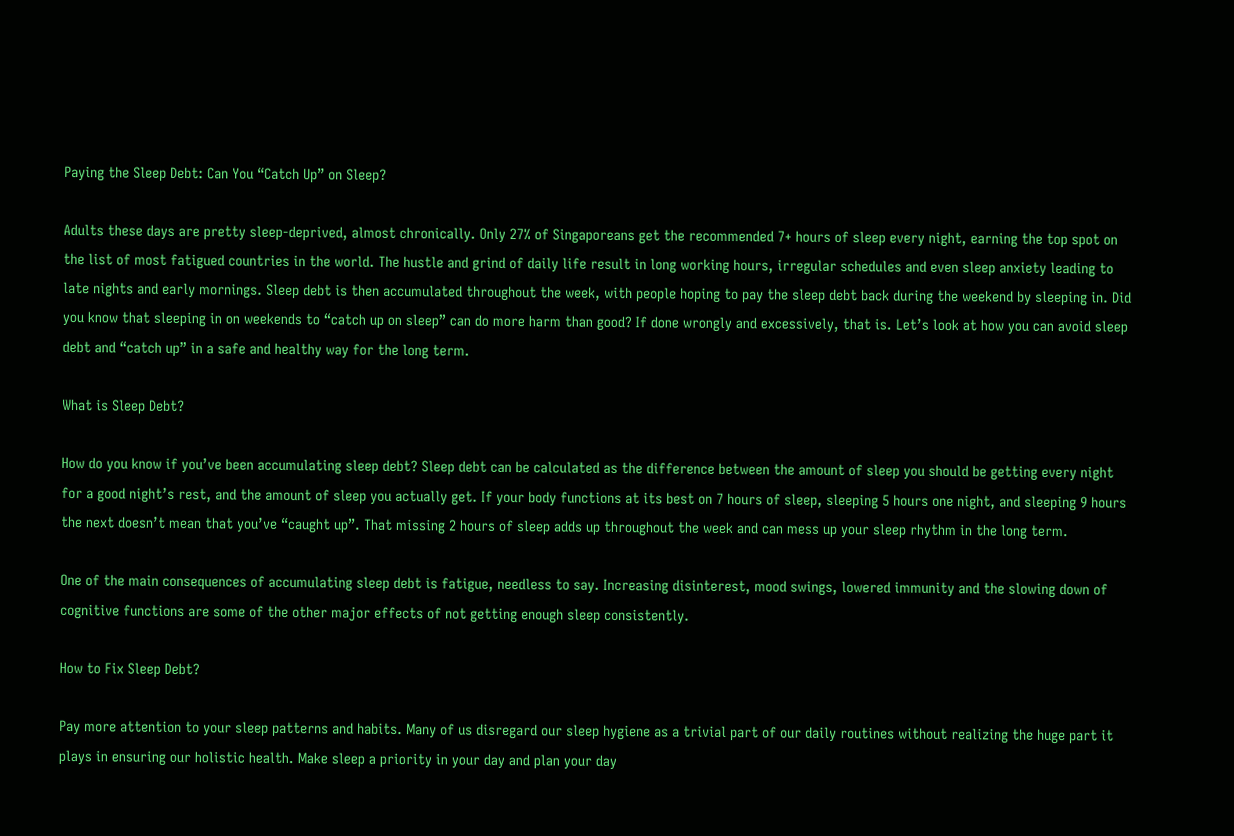Paying the Sleep Debt: Can You “Catch Up” on Sleep?

Adults these days are pretty sleep-deprived, almost chronically. Only 27% of Singaporeans get the recommended 7+ hours of sleep every night, earning the top spot on the list of most fatigued countries in the world. The hustle and grind of daily life result in long working hours, irregular schedules and even sleep anxiety leading to late nights and early mornings. Sleep debt is then accumulated throughout the week, with people hoping to pay the sleep debt back during the weekend by sleeping in. Did you know that sleeping in on weekends to “catch up on sleep” can do more harm than good? If done wrongly and excessively, that is. Let’s look at how you can avoid sleep debt and “catch up” in a safe and healthy way for the long term.

What is Sleep Debt?

How do you know if you’ve been accumulating sleep debt? Sleep debt can be calculated as the difference between the amount of sleep you should be getting every night for a good night’s rest, and the amount of sleep you actually get. If your body functions at its best on 7 hours of sleep, sleeping 5 hours one night, and sleeping 9 hours the next doesn’t mean that you’ve “caught up”. That missing 2 hours of sleep adds up throughout the week and can mess up your sleep rhythm in the long term.

One of the main consequences of accumulating sleep debt is fatigue, needless to say. Increasing disinterest, mood swings, lowered immunity and the slowing down of cognitive functions are some of the other major effects of not getting enough sleep consistently.

How to Fix Sleep Debt?

Pay more attention to your sleep patterns and habits. Many of us disregard our sleep hygiene as a trivial part of our daily routines without realizing the huge part it plays in ensuring our holistic health. Make sleep a priority in your day and plan your day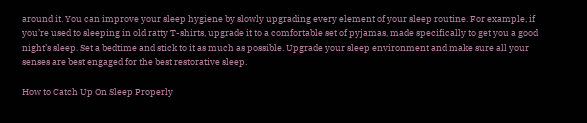around it. You can improve your sleep hygiene by slowly upgrading every element of your sleep routine. For example, if you’re used to sleeping in old ratty T-shirts, upgrade it to a comfortable set of pyjamas, made specifically to get you a good night’s sleep. Set a bedtime and stick to it as much as possible. Upgrade your sleep environment and make sure all your senses are best engaged for the best restorative sleep.

How to Catch Up On Sleep Properly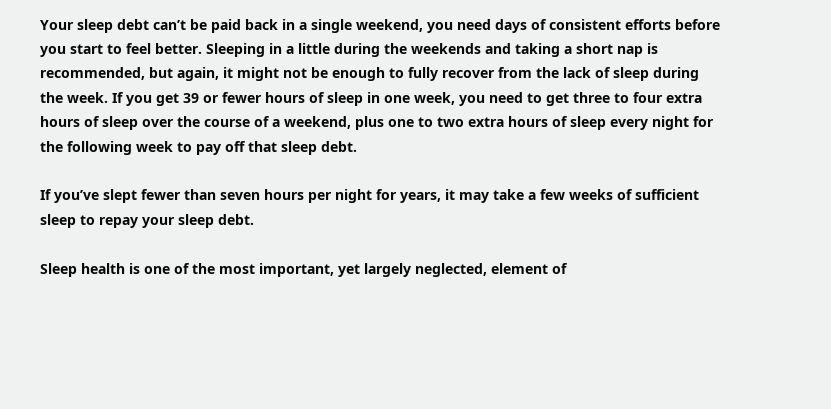Your sleep debt can’t be paid back in a single weekend, you need days of consistent efforts before you start to feel better. Sleeping in a little during the weekends and taking a short nap is recommended, but again, it might not be enough to fully recover from the lack of sleep during the week. If you get 39 or fewer hours of sleep in one week, you need to get three to four extra hours of sleep over the course of a weekend, plus one to two extra hours of sleep every night for the following week to pay off that sleep debt.

If you’ve slept fewer than seven hours per night for years, it may take a few weeks of sufficient sleep to repay your sleep debt.

Sleep health is one of the most important, yet largely neglected, element of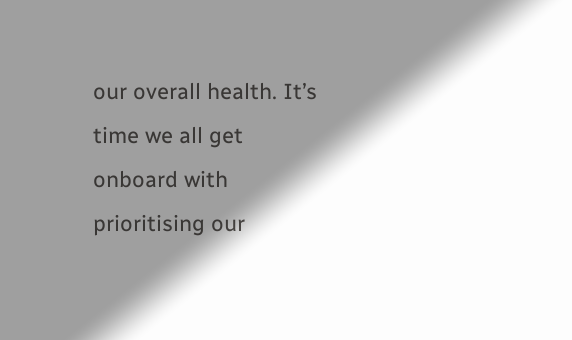our overall health. It’s time we all get onboard with prioritising our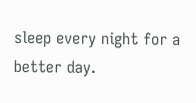sleep every night for a better day.